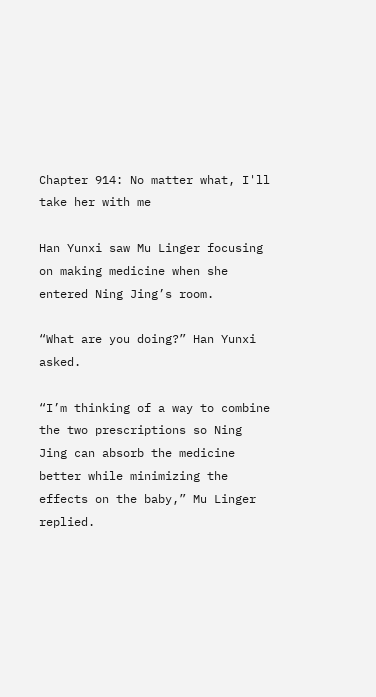Chapter 914: No matter what, I'll take her with me

Han Yunxi saw Mu Linger focusing on making medicine when she entered Ning Jing’s room.

“What are you doing?” Han Yunxi asked.

“I’m thinking of a way to combine the two prescriptions so Ning Jing can absorb the medicine better while minimizing the effects on the baby,” Mu Linger replied.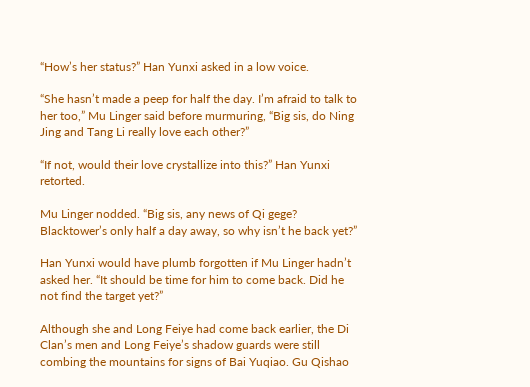“How’s her status?” Han Yunxi asked in a low voice.

“She hasn’t made a peep for half the day. I’m afraid to talk to her too,” Mu Linger said before murmuring, “Big sis, do Ning Jing and Tang Li really love each other?”

“If not, would their love crystallize into this?” Han Yunxi retorted.

Mu Linger nodded. “Big sis, any news of Qi gege? Blacktower’s only half a day away, so why isn’t he back yet?”

Han Yunxi would have plumb forgotten if Mu Linger hadn’t asked her. “It should be time for him to come back. Did he not find the target yet?”

Although she and Long Feiye had come back earlier, the Di Clan’s men and Long Feiye’s shadow guards were still combing the mountains for signs of Bai Yuqiao. Gu Qishao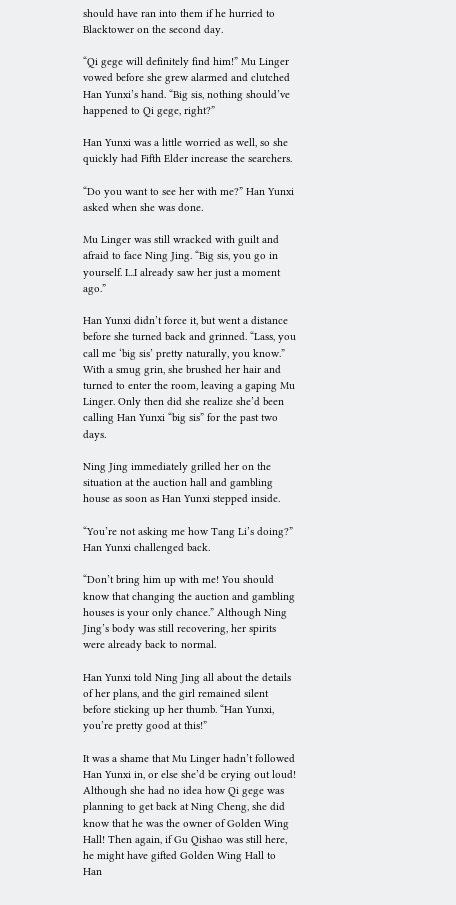should have ran into them if he hurried to Blacktower on the second day.

“Qi gege will definitely find him!” Mu Linger vowed before she grew alarmed and clutched Han Yunxi’s hand. “Big sis, nothing should’ve happened to Qi gege, right?”

Han Yunxi was a little worried as well, so she quickly had Fifth Elder increase the searchers.

“Do you want to see her with me?” Han Yunxi asked when she was done.

Mu Linger was still wracked with guilt and afraid to face Ning Jing. “Big sis, you go in yourself. I...I already saw her just a moment ago.”

Han Yunxi didn’t force it, but went a distance before she turned back and grinned. “Lass, you call me ‘big sis’ pretty naturally, you know.” With a smug grin, she brushed her hair and turned to enter the room, leaving a gaping Mu Linger. Only then did she realize she’d been calling Han Yunxi “big sis” for the past two days.

Ning Jing immediately grilled her on the situation at the auction hall and gambling house as soon as Han Yunxi stepped inside.

“You’re not asking me how Tang Li’s doing?” Han Yunxi challenged back.

“Don’t bring him up with me! You should know that changing the auction and gambling houses is your only chance.” Although Ning Jing’s body was still recovering, her spirits were already back to normal.

Han Yunxi told Ning Jing all about the details of her plans, and the girl remained silent before sticking up her thumb. “Han Yunxi, you’re pretty good at this!”

It was a shame that Mu Linger hadn’t followed Han Yunxi in, or else she’d be crying out loud! Although she had no idea how Qi gege was planning to get back at Ning Cheng, she did know that he was the owner of Golden Wing Hall! Then again, if Gu Qishao was still here, he might have gifted Golden Wing Hall to Han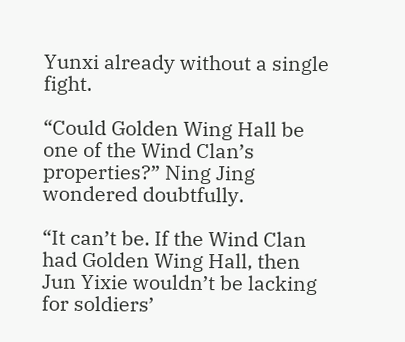Yunxi already without a single fight.

“Could Golden Wing Hall be one of the Wind Clan’s properties?” Ning Jing wondered doubtfully.

“It can’t be. If the Wind Clan had Golden Wing Hall, then Jun Yixie wouldn’t be lacking for soldiers’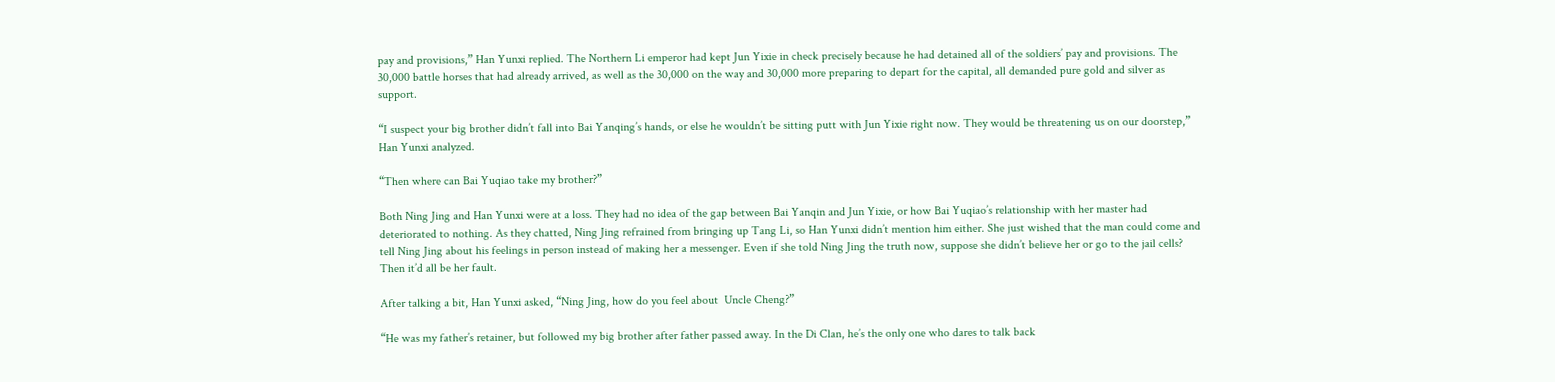pay and provisions,” Han Yunxi replied. The Northern Li emperor had kept Jun Yixie in check precisely because he had detained all of the soldiers’ pay and provisions. The 30,000 battle horses that had already arrived, as well as the 30,000 on the way and 30,000 more preparing to depart for the capital, all demanded pure gold and silver as support.

“I suspect your big brother didn’t fall into Bai Yanqing’s hands, or else he wouldn’t be sitting putt with Jun Yixie right now. They would be threatening us on our doorstep,” Han Yunxi analyzed.

“Then where can Bai Yuqiao take my brother?”

Both Ning Jing and Han Yunxi were at a loss. They had no idea of the gap between Bai Yanqin and Jun Yixie, or how Bai Yuqiao’s relationship with her master had deteriorated to nothing. As they chatted, Ning Jing refrained from bringing up Tang Li, so Han Yunxi didn’t mention him either. She just wished that the man could come and tell Ning Jing about his feelings in person instead of making her a messenger. Even if she told Ning Jing the truth now, suppose she didn’t believe her or go to the jail cells? Then it’d all be her fault.

After talking a bit, Han Yunxi asked, “Ning Jing, how do you feel about  Uncle Cheng?”

“He was my father’s retainer, but followed my big brother after father passed away. In the Di Clan, he’s the only one who dares to talk back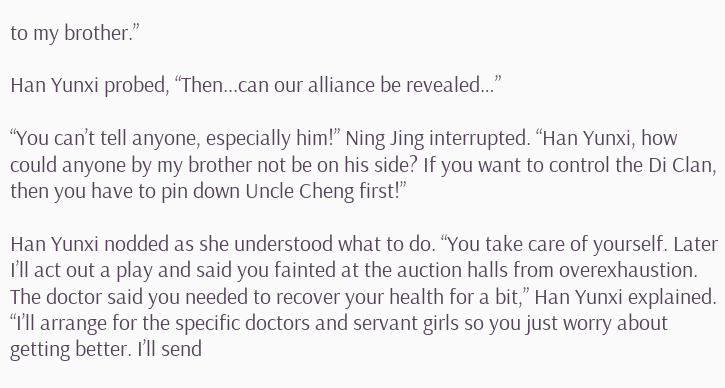to my brother.”

Han Yunxi probed, “Then...can our alliance be revealed…”

“You can’t tell anyone, especially him!” Ning Jing interrupted. “Han Yunxi, how could anyone by my brother not be on his side? If you want to control the Di Clan, then you have to pin down Uncle Cheng first!”

Han Yunxi nodded as she understood what to do. “You take care of yourself. Later I’ll act out a play and said you fainted at the auction halls from overexhaustion. The doctor said you needed to recover your health for a bit,” Han Yunxi explained. “I’ll arrange for the specific doctors and servant girls so you just worry about getting better. I’ll send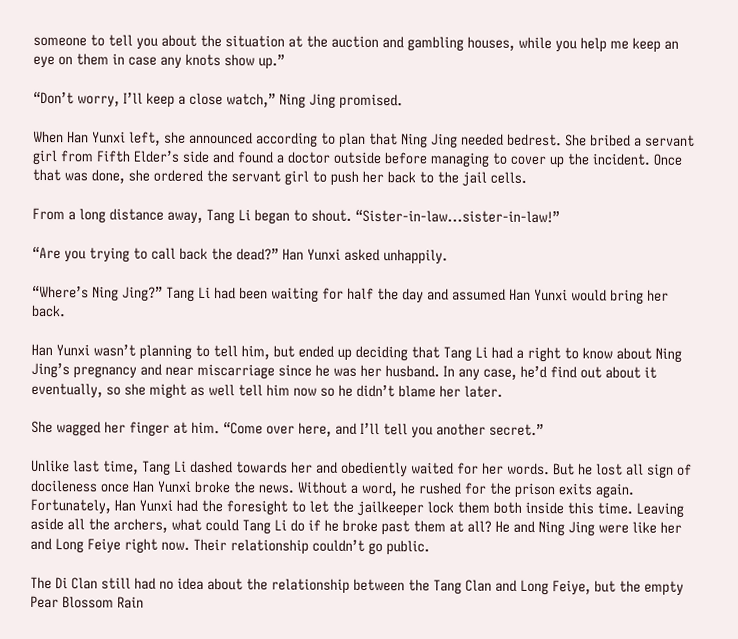someone to tell you about the situation at the auction and gambling houses, while you help me keep an eye on them in case any knots show up.”

“Don’t worry, I’ll keep a close watch,” Ning Jing promised.

When Han Yunxi left, she announced according to plan that Ning Jing needed bedrest. She bribed a servant girl from Fifth Elder’s side and found a doctor outside before managing to cover up the incident. Once that was done, she ordered the servant girl to push her back to the jail cells.

From a long distance away, Tang Li began to shout. “Sister-in-law...sister-in-law!”

“Are you trying to call back the dead?” Han Yunxi asked unhappily.

“Where’s Ning Jing?” Tang Li had been waiting for half the day and assumed Han Yunxi would bring her back.

Han Yunxi wasn’t planning to tell him, but ended up deciding that Tang Li had a right to know about Ning Jing’s pregnancy and near miscarriage since he was her husband. In any case, he’d find out about it eventually, so she might as well tell him now so he didn’t blame her later.

She wagged her finger at him. “Come over here, and I’ll tell you another secret.”

Unlike last time, Tang Li dashed towards her and obediently waited for her words. But he lost all sign of docileness once Han Yunxi broke the news. Without a word, he rushed for the prison exits again. Fortunately, Han Yunxi had the foresight to let the jailkeeper lock them both inside this time. Leaving aside all the archers, what could Tang Li do if he broke past them at all? He and Ning Jing were like her and Long Feiye right now. Their relationship couldn’t go public.

The Di Clan still had no idea about the relationship between the Tang Clan and Long Feiye, but the empty Pear Blossom Rain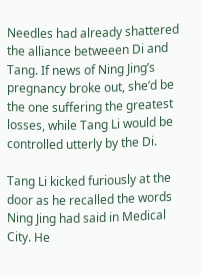Needles had already shattered the alliance betweeen Di and Tang. If news of Ning Jing’s pregnancy broke out, she’d be the one suffering the greatest losses, while Tang Li would be controlled utterly by the Di.

Tang Li kicked furiously at the door as he recalled the words Ning Jing had said in Medical City. He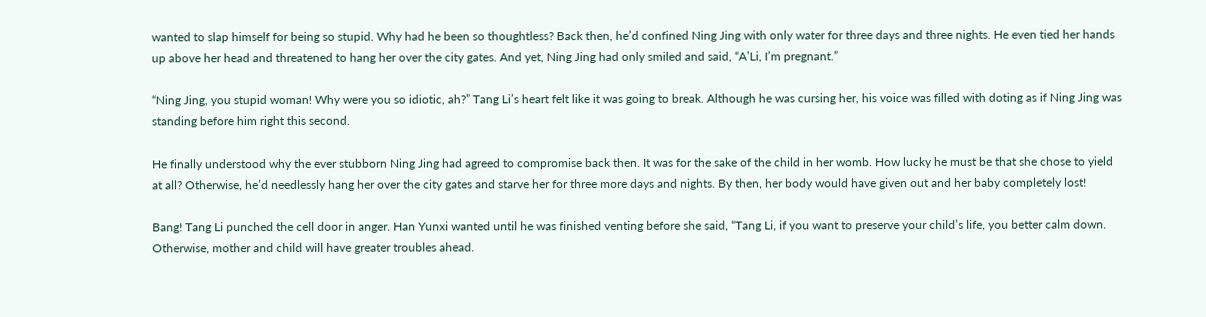wanted to slap himself for being so stupid. Why had he been so thoughtless? Back then, he’d confined Ning Jing with only water for three days and three nights. He even tied her hands up above her head and threatened to hang her over the city gates. And yet, Ning Jing had only smiled and said, “A’Li, I’m pregnant.”

“Ning Jing, you stupid woman! Why were you so idiotic, ah?” Tang Li’s heart felt like it was going to break. Although he was cursing her, his voice was filled with doting as if Ning Jing was standing before him right this second.

He finally understood why the ever stubborn Ning Jing had agreed to compromise back then. It was for the sake of the child in her womb. How lucky he must be that she chose to yield at all? Otherwise, he’d needlessly hang her over the city gates and starve her for three more days and nights. By then, her body would have given out and her baby completely lost!

Bang! Tang Li punched the cell door in anger. Han Yunxi wanted until he was finished venting before she said, “Tang Li, if you want to preserve your child’s life, you better calm down. Otherwise, mother and child will have greater troubles ahead.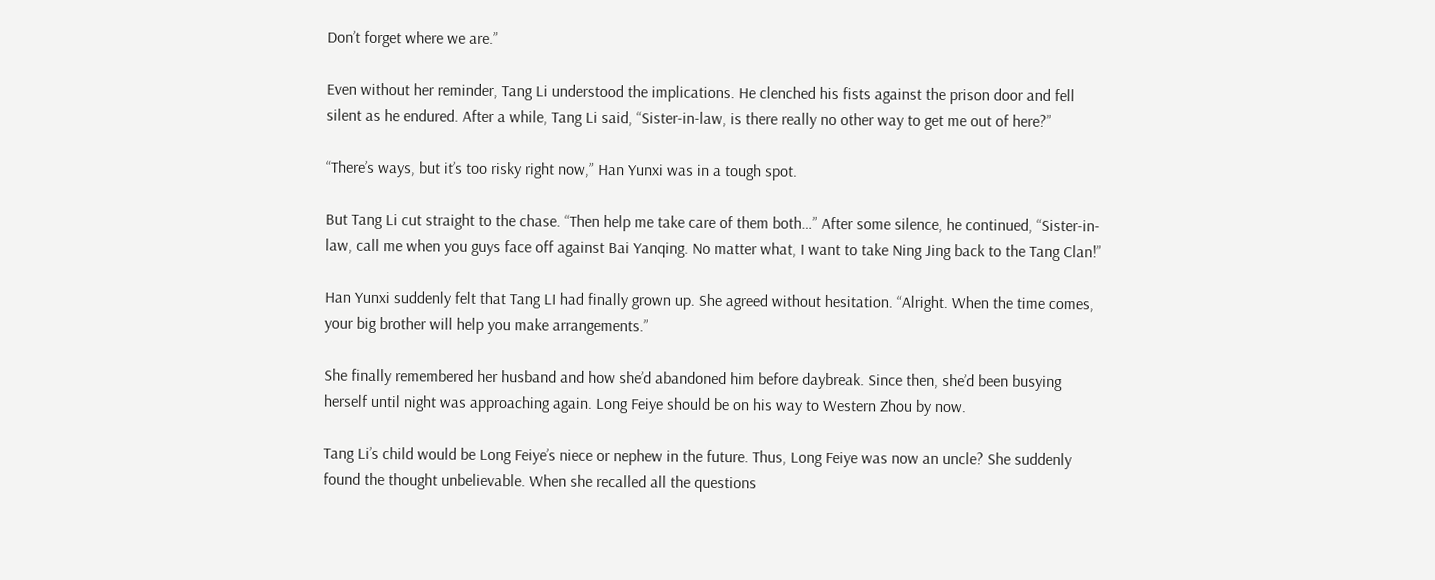Don’t forget where we are.”

Even without her reminder, Tang Li understood the implications. He clenched his fists against the prison door and fell silent as he endured. After a while, Tang Li said, “Sister-in-law, is there really no other way to get me out of here?”

“There’s ways, but it’s too risky right now,” Han Yunxi was in a tough spot.

But Tang Li cut straight to the chase. “Then help me take care of them both…” After some silence, he continued, “Sister-in-law, call me when you guys face off against Bai Yanqing. No matter what, I want to take Ning Jing back to the Tang Clan!”

Han Yunxi suddenly felt that Tang LI had finally grown up. She agreed without hesitation. “Alright. When the time comes, your big brother will help you make arrangements.”

She finally remembered her husband and how she’d abandoned him before daybreak. Since then, she’d been busying herself until night was approaching again. Long Feiye should be on his way to Western Zhou by now.

Tang Li’s child would be Long Feiye’s niece or nephew in the future. Thus, Long Feiye was now an uncle? She suddenly found the thought unbelievable. When she recalled all the questions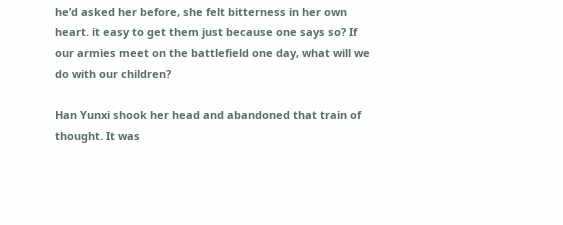he’d asked her before, she felt bitterness in her own heart. it easy to get them just because one says so? If our armies meet on the battlefield one day, what will we do with our children?

Han Yunxi shook her head and abandoned that train of thought. It was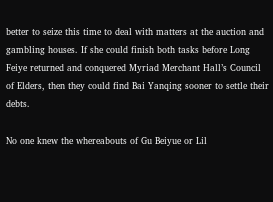better to seize this time to deal with matters at the auction and gambling houses. If she could finish both tasks before Long Feiye returned and conquered Myriad Merchant Hall’s Council of Elders, then they could find Bai Yanqing sooner to settle their debts.

No one knew the whereabouts of Gu Beiyue or Lil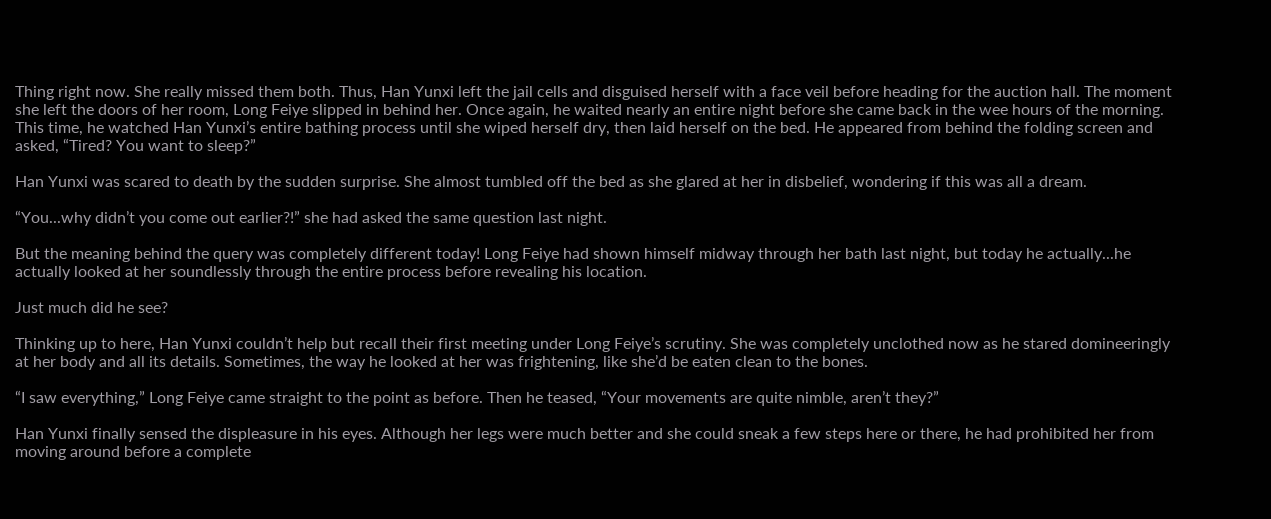Thing right now. She really missed them both. Thus, Han Yunxi left the jail cells and disguised herself with a face veil before heading for the auction hall. The moment she left the doors of her room, Long Feiye slipped in behind her. Once again, he waited nearly an entire night before she came back in the wee hours of the morning. This time, he watched Han Yunxi’s entire bathing process until she wiped herself dry, then laid herself on the bed. He appeared from behind the folding screen and asked, “Tired? You want to sleep?”

Han Yunxi was scared to death by the sudden surprise. She almost tumbled off the bed as she glared at her in disbelief, wondering if this was all a dream.

“You...why didn’t you come out earlier?!” she had asked the same question last night.

But the meaning behind the query was completely different today! Long Feiye had shown himself midway through her bath last night, but today he actually...he actually looked at her soundlessly through the entire process before revealing his location.

Just much did he see?

Thinking up to here, Han Yunxi couldn’t help but recall their first meeting under Long Feiye’s scrutiny. She was completely unclothed now as he stared domineeringly at her body and all its details. Sometimes, the way he looked at her was frightening, like she’d be eaten clean to the bones.

“I saw everything,” Long Feiye came straight to the point as before. Then he teased, “Your movements are quite nimble, aren’t they?”

Han Yunxi finally sensed the displeasure in his eyes. Although her legs were much better and she could sneak a few steps here or there, he had prohibited her from moving around before a complete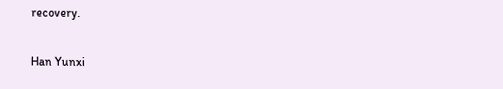recovery.

Han Yunxi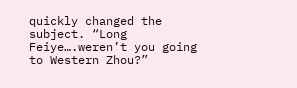quickly changed the subject. “Long Feiye….weren’t you going to Western Zhou?”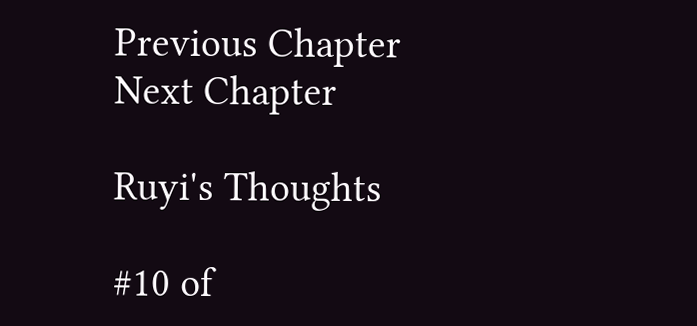Previous Chapter Next Chapter

Ruyi's Thoughts

#10 of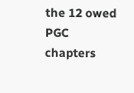the 12 owed PGC chapters